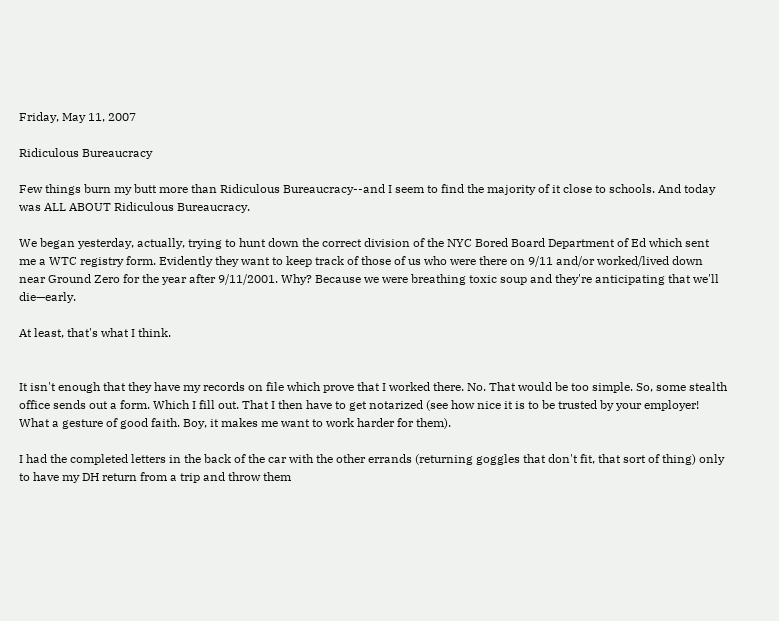Friday, May 11, 2007

Ridiculous Bureaucracy

Few things burn my butt more than Ridiculous Bureaucracy--and I seem to find the majority of it close to schools. And today was ALL ABOUT Ridiculous Bureaucracy.

We began yesterday, actually, trying to hunt down the correct division of the NYC Bored Board Department of Ed which sent me a WTC registry form. Evidently they want to keep track of those of us who were there on 9/11 and/or worked/lived down near Ground Zero for the year after 9/11/2001. Why? Because we were breathing toxic soup and they're anticipating that we'll die—early.

At least, that's what I think.


It isn't enough that they have my records on file which prove that I worked there. No. That would be too simple. So, some stealth office sends out a form. Which I fill out. That I then have to get notarized (see how nice it is to be trusted by your employer! What a gesture of good faith. Boy, it makes me want to work harder for them).

I had the completed letters in the back of the car with the other errands (returning goggles that don't fit, that sort of thing) only to have my DH return from a trip and throw them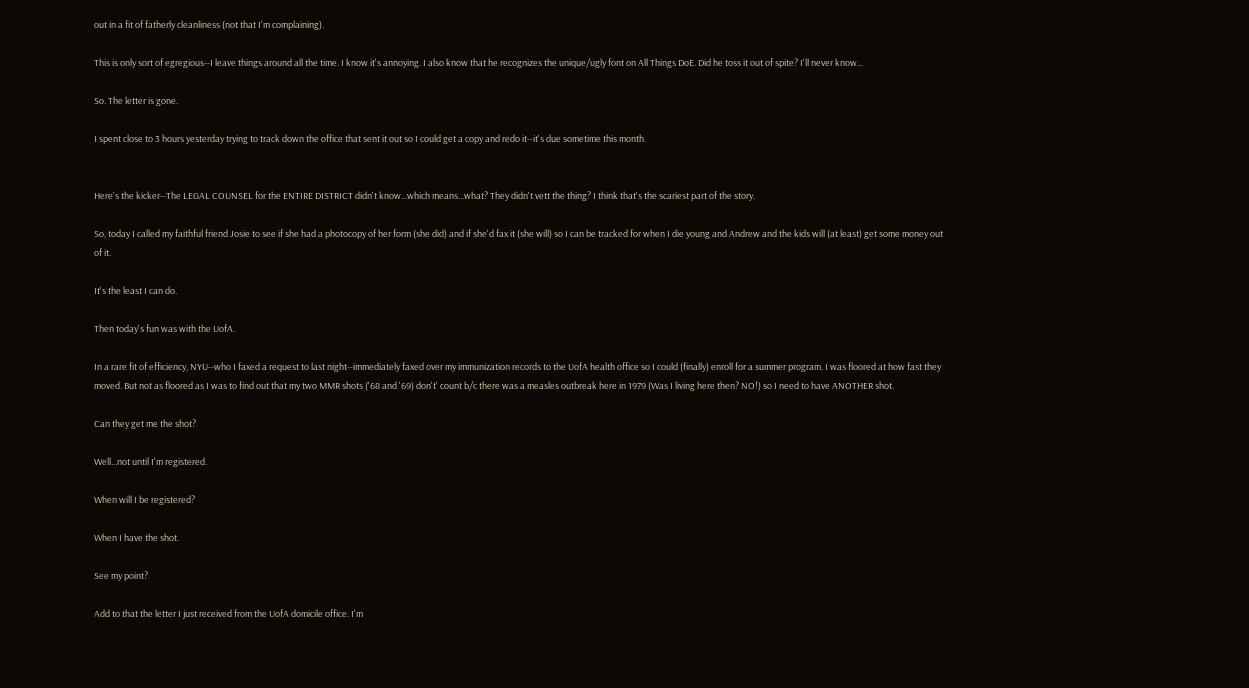out in a fit of fatherly cleanliness (not that I'm complaining).

This is only sort of egregious--I leave things around all the time. I know it's annoying. I also know that he recognizes the unique/ugly font on All Things DoE. Did he toss it out of spite? I'll never know...

So. The letter is gone.

I spent close to 3 hours yesterday trying to track down the office that sent it out so I could get a copy and redo it--it's due sometime this month.


Here's the kicker--The LEGAL COUNSEL for the ENTIRE DISTRICT didn't know...which means...what? They didn't vett the thing? I think that's the scariest part of the story.

So, today I called my faithful friend Josie to see if she had a photocopy of her form (she did) and if she'd fax it (she will) so I can be tracked for when I die young and Andrew and the kids will (at least) get some money out of it.

It's the least I can do.

Then today's fun was with the UofA.

In a rare fit of efficiency, NYU--who I faxed a request to last night--immediately faxed over my immunization records to the UofA health office so I could (finally) enroll for a summer program. I was floored at how fast they moved. But not as floored as I was to find out that my two MMR shots ('68 and '69) don't' count b/c there was a measles outbreak here in 1979 (Was I living here then? NO!) so I need to have ANOTHER shot.

Can they get me the shot?

Well...not until I'm registered.

When will I be registered?

When I have the shot.

See my point?

Add to that the letter I just received from the UofA domicile office. I'm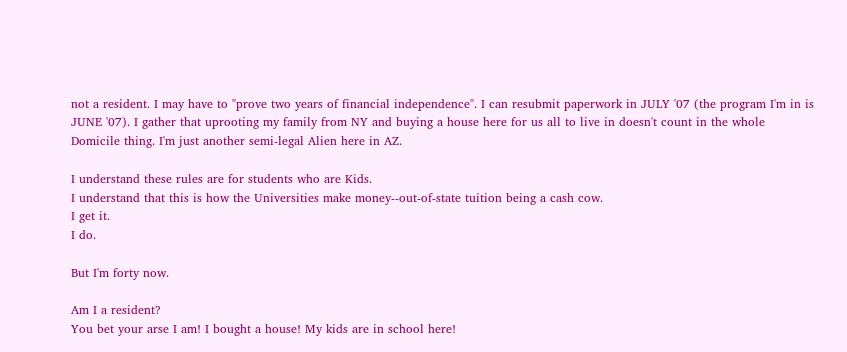not a resident. I may have to "prove two years of financial independence". I can resubmit paperwork in JULY '07 (the program I'm in is JUNE '07). I gather that uprooting my family from NY and buying a house here for us all to live in doesn't count in the whole Domicile thing. I'm just another semi-legal Alien here in AZ.

I understand these rules are for students who are Kids.
I understand that this is how the Universities make money--out-of-state tuition being a cash cow.
I get it.
I do.

But I'm forty now.

Am I a resident?
You bet your arse I am! I bought a house! My kids are in school here!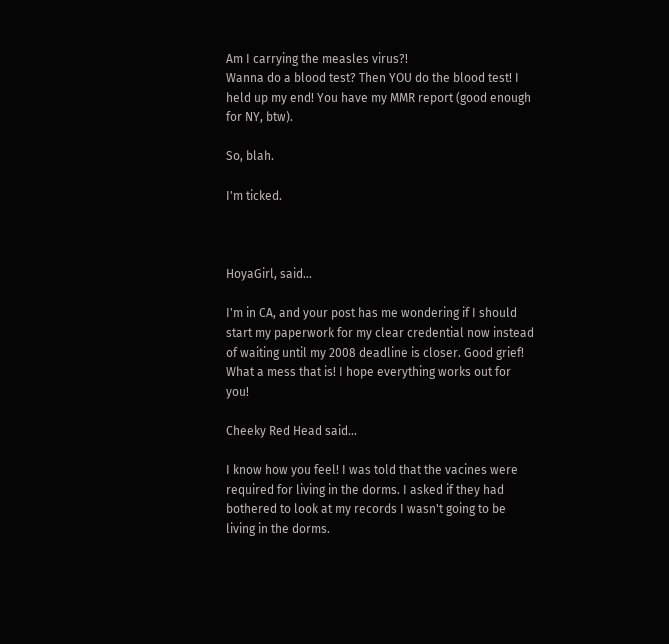Am I carrying the measles virus?!
Wanna do a blood test? Then YOU do the blood test! I held up my end! You have my MMR report (good enough for NY, btw).

So, blah.

I'm ticked.



HoyaGirl, said...

I'm in CA, and your post has me wondering if I should start my paperwork for my clear credential now instead of waiting until my 2008 deadline is closer. Good grief! What a mess that is! I hope everything works out for you!

Cheeky Red Head said...

I know how you feel! I was told that the vacines were required for living in the dorms. I asked if they had bothered to look at my records I wasn't going to be living in the dorms.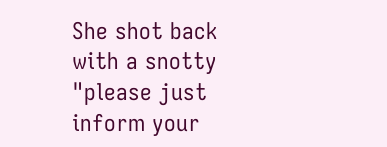She shot back with a snotty "please just inform your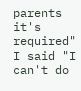parents it's required" I said "I can't do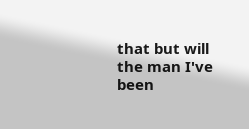that but will the man I've been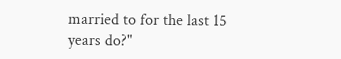married to for the last 15 years do?"